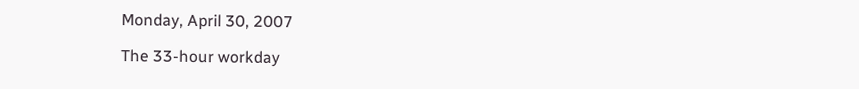Monday, April 30, 2007

The 33-hour workday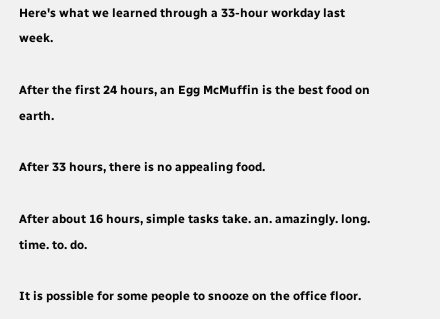Here's what we learned through a 33-hour workday last week.

After the first 24 hours, an Egg McMuffin is the best food on earth.

After 33 hours, there is no appealing food.

After about 16 hours, simple tasks take. an. amazingly. long. time. to. do.

It is possible for some people to snooze on the office floor.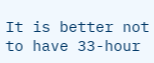It is better not to have 33-hour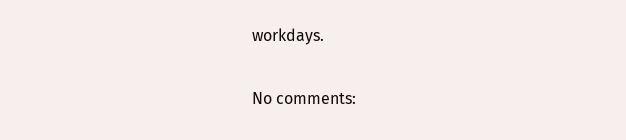workdays.

No comments: